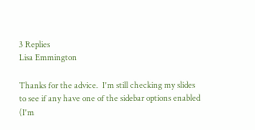3 Replies
Lisa Emmington

Thanks for the advice.  I'm still checking my slides to see if any have one of the sidebar options enabled (I'm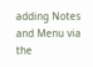adding Notes and Menu via the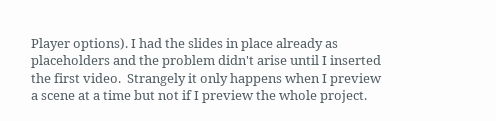Player options). I had the slides in place already as placeholders and the problem didn't arise until I inserted the first video.  Strangely it only happens when I preview a scene at a time but not if I preview the whole project.